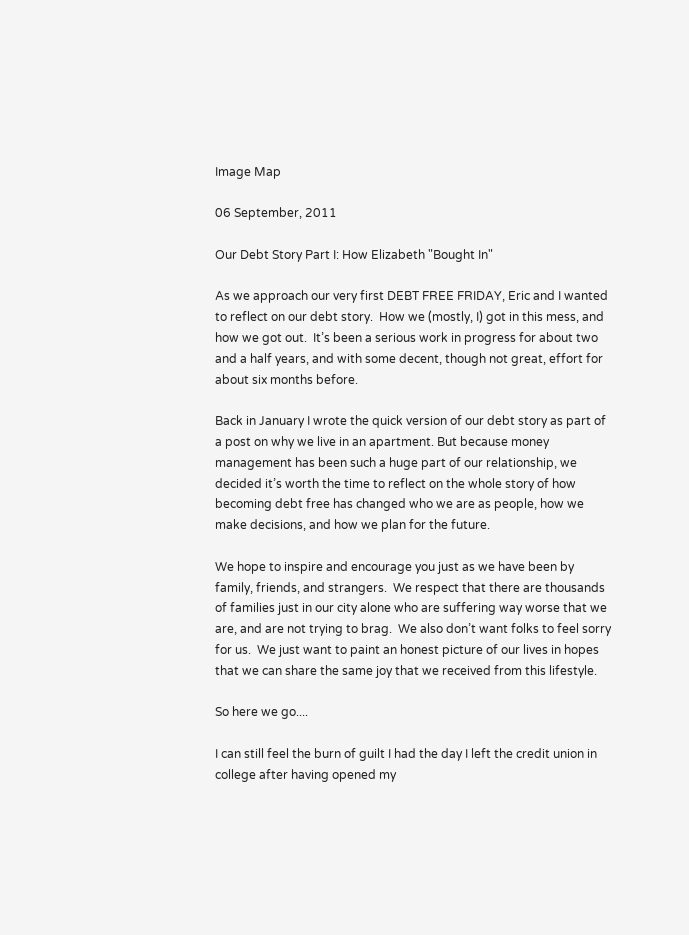Image Map

06 September, 2011

Our Debt Story Part I: How Elizabeth "Bought In"

As we approach our very first DEBT FREE FRIDAY, Eric and I wanted to reflect on our debt story.  How we (mostly, I) got in this mess, and how we got out.  It’s been a serious work in progress for about two and a half years, and with some decent, though not great, effort for about six months before.

Back in January I wrote the quick version of our debt story as part of a post on why we live in an apartment. But because money management has been such a huge part of our relationship, we decided it’s worth the time to reflect on the whole story of how becoming debt free has changed who we are as people, how we make decisions, and how we plan for the future.

We hope to inspire and encourage you just as we have been by family, friends, and strangers.  We respect that there are thousands of families just in our city alone who are suffering way worse that we are, and are not trying to brag.  We also don’t want folks to feel sorry for us.  We just want to paint an honest picture of our lives in hopes that we can share the same joy that we received from this lifestyle.

So here we go....

I can still feel the burn of guilt I had the day I left the credit union in college after having opened my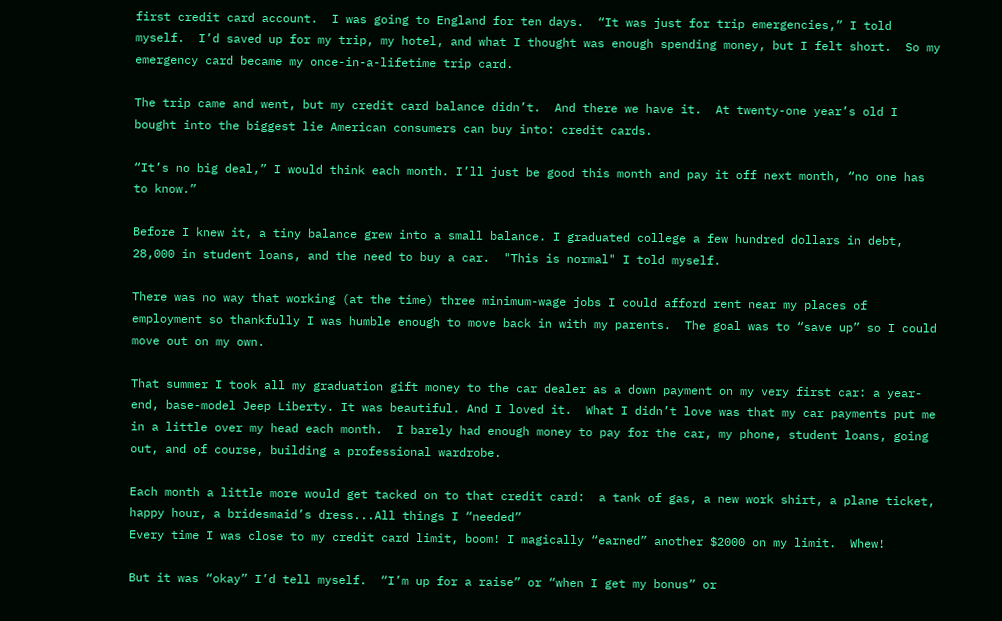first credit card account.  I was going to England for ten days.  “It was just for trip emergencies,” I told myself.  I’d saved up for my trip, my hotel, and what I thought was enough spending money, but I felt short.  So my emergency card became my once-in-a-lifetime trip card.

The trip came and went, but my credit card balance didn’t.  And there we have it.  At twenty-one year’s old I bought into the biggest lie American consumers can buy into: credit cards.

“It’s no big deal,” I would think each month. I’ll just be good this month and pay it off next month, “no one has to know.”

Before I knew it, a tiny balance grew into a small balance. I graduated college a few hundred dollars in debt, 28,000 in student loans, and the need to buy a car.  "This is normal" I told myself.

There was no way that working (at the time) three minimum-wage jobs I could afford rent near my places of employment so thankfully I was humble enough to move back in with my parents.  The goal was to “save up” so I could move out on my own.

That summer I took all my graduation gift money to the car dealer as a down payment on my very first car: a year-end, base-model Jeep Liberty. It was beautiful. And I loved it.  What I didn’t love was that my car payments put me in a little over my head each month.  I barely had enough money to pay for the car, my phone, student loans, going out, and of course, building a professional wardrobe.

Each month a little more would get tacked on to that credit card:  a tank of gas, a new work shirt, a plane ticket, happy hour, a bridesmaid’s dress...All things I “needed”
Every time I was close to my credit card limit, boom! I magically “earned” another $2000 on my limit.  Whew!

But it was “okay” I’d tell myself.  “I’m up for a raise” or “when I get my bonus” or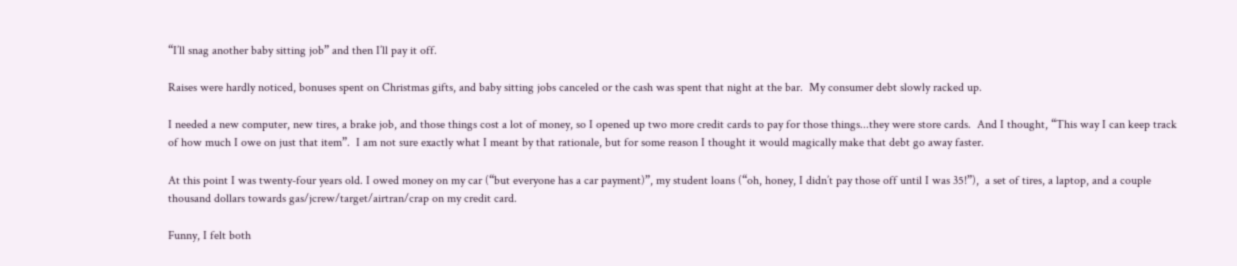“I’ll snag another baby sitting job” and then I’ll pay it off.

Raises were hardly noticed, bonuses spent on Christmas gifts, and baby sitting jobs canceled or the cash was spent that night at the bar.  My consumer debt slowly racked up.

I needed a new computer, new tires, a brake job, and those things cost a lot of money, so I opened up two more credit cards to pay for those things...they were store cards.  And I thought, “This way I can keep track of how much I owe on just that item”.  I am not sure exactly what I meant by that rationale, but for some reason I thought it would magically make that debt go away faster.

At this point I was twenty-four years old. I owed money on my car (“but everyone has a car payment)”, my student loans (“oh, honey, I didn’t pay those off until I was 35!”),  a set of tires, a laptop, and a couple thousand dollars towards gas/jcrew/target/airtran/crap on my credit card.

Funny, I felt both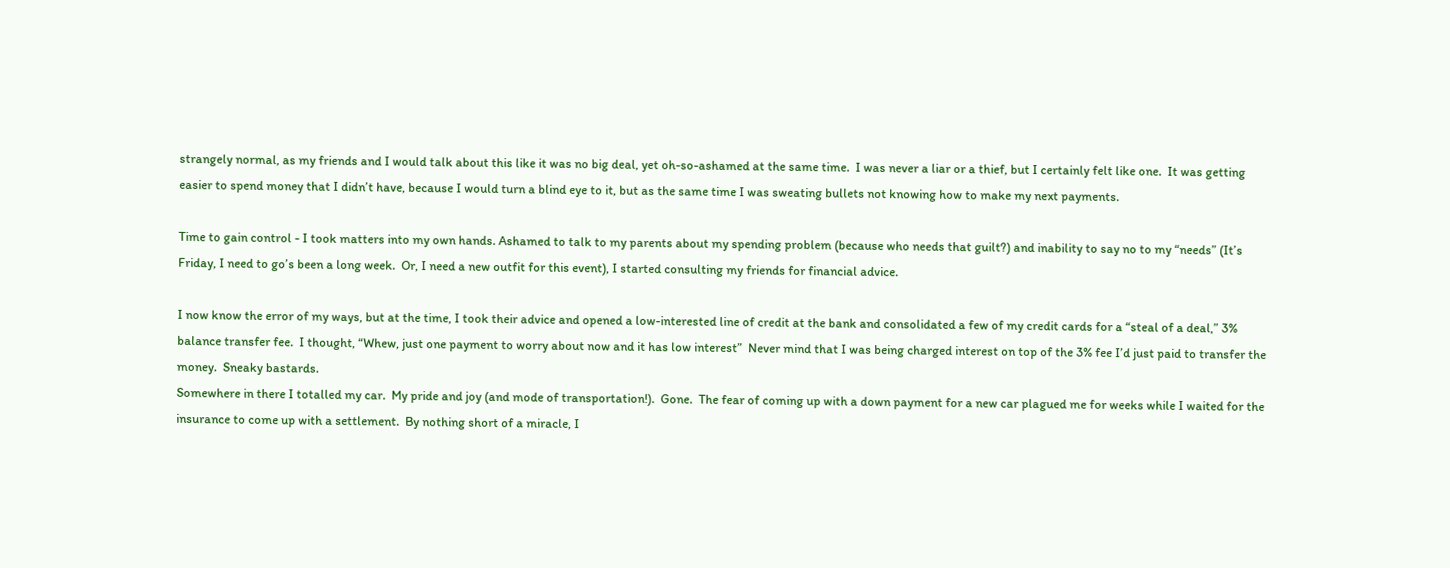strangely normal, as my friends and I would talk about this like it was no big deal, yet oh-so-ashamed at the same time.  I was never a liar or a thief, but I certainly felt like one.  It was getting easier to spend money that I didn’t have, because I would turn a blind eye to it, but as the same time I was sweating bullets not knowing how to make my next payments.

Time to gain control - I took matters into my own hands. Ashamed to talk to my parents about my spending problem (because who needs that guilt?) and inability to say no to my “needs” (It’s Friday, I need to go’s been a long week.  Or, I need a new outfit for this event), I started consulting my friends for financial advice.

I now know the error of my ways, but at the time, I took their advice and opened a low-interested line of credit at the bank and consolidated a few of my credit cards for a “steal of a deal,” 3% balance transfer fee.  I thought, “Whew, just one payment to worry about now and it has low interest”  Never mind that I was being charged interest on top of the 3% fee I’d just paid to transfer the money.  Sneaky bastards.
Somewhere in there I totalled my car.  My pride and joy (and mode of transportation!).  Gone.  The fear of coming up with a down payment for a new car plagued me for weeks while I waited for the insurance to come up with a settlement.  By nothing short of a miracle, I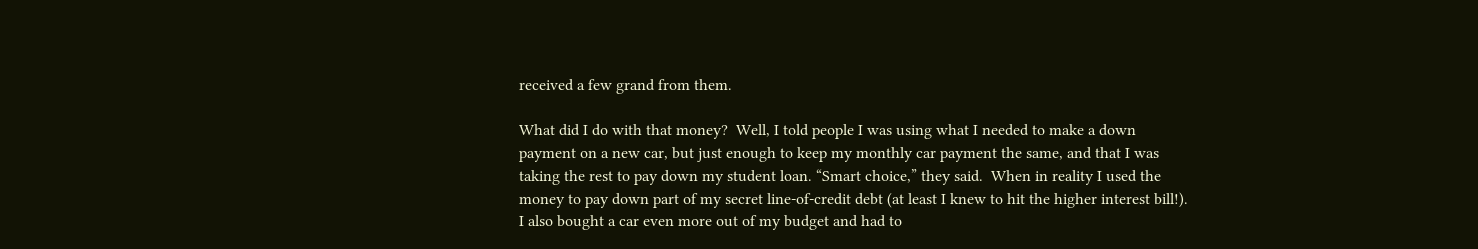received a few grand from them.

What did I do with that money?  Well, I told people I was using what I needed to make a down payment on a new car, but just enough to keep my monthly car payment the same, and that I was taking the rest to pay down my student loan. “Smart choice,” they said.  When in reality I used the money to pay down part of my secret line-of-credit debt (at least I knew to hit the higher interest bill!).  I also bought a car even more out of my budget and had to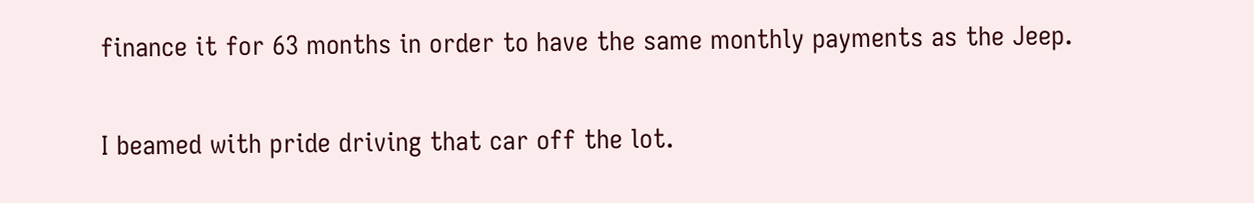finance it for 63 months in order to have the same monthly payments as the Jeep.

I beamed with pride driving that car off the lot.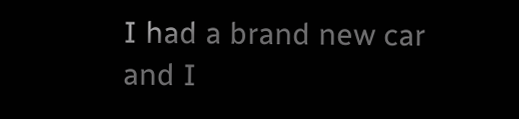I had a brand new car and I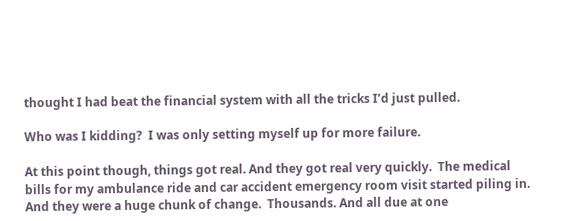thought I had beat the financial system with all the tricks I’d just pulled.

Who was I kidding?  I was only setting myself up for more failure.

At this point though, things got real. And they got real very quickly.  The medical bills for my ambulance ride and car accident emergency room visit started piling in.  And they were a huge chunk of change.  Thousands. And all due at one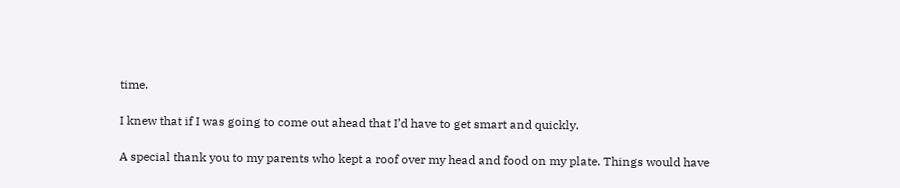time.

I knew that if I was going to come out ahead that I’d have to get smart and quickly.

A special thank you to my parents who kept a roof over my head and food on my plate. Things would have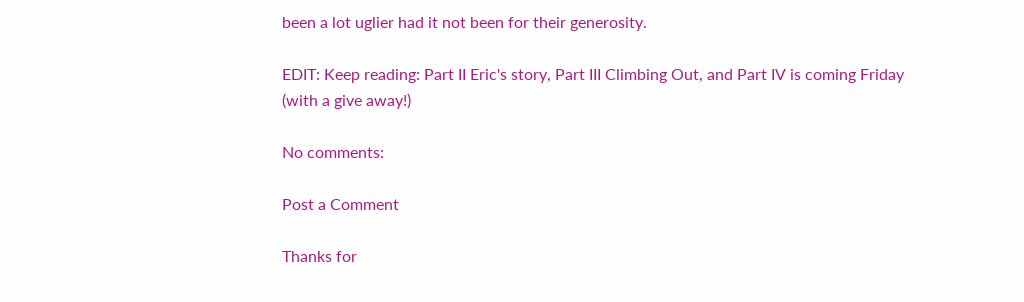been a lot uglier had it not been for their generosity.

EDIT: Keep reading: Part II Eric's story, Part III Climbing Out, and Part IV is coming Friday (with a give away!)

No comments:

Post a Comment

Thanks for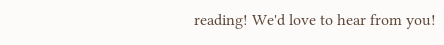reading! We'd love to hear from you!